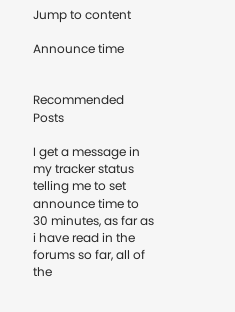Jump to content

Announce time


Recommended Posts

I get a message in my tracker status telling me to set announce time to 30 minutes, as far as i have read in the forums so far, all of the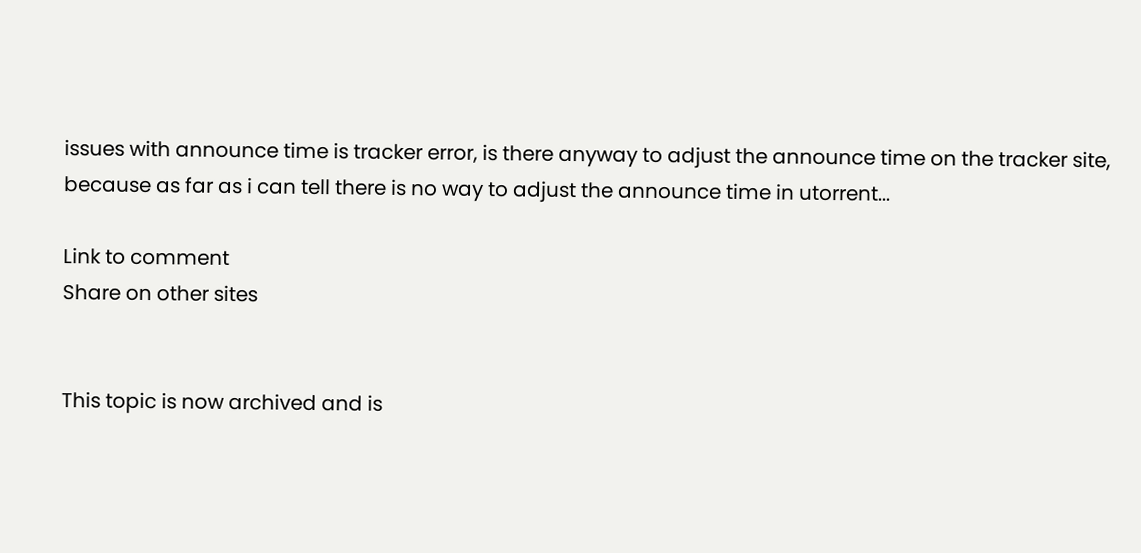issues with announce time is tracker error, is there anyway to adjust the announce time on the tracker site, because as far as i can tell there is no way to adjust the announce time in utorrent...

Link to comment
Share on other sites


This topic is now archived and is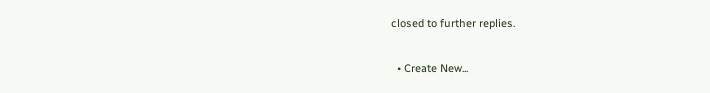closed to further replies.

  • Create New...